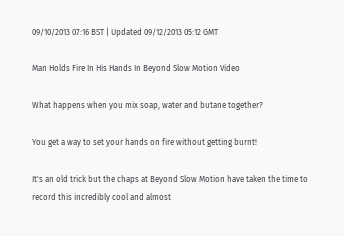09/10/2013 07:16 BST | Updated 09/12/2013 05:12 GMT

Man Holds Fire In His Hands In Beyond Slow Motion Video

What happens when you mix soap, water and butane together?

You get a way to set your hands on fire without getting burnt!

It's an old trick but the chaps at Beyond Slow Motion have taken the time to record this incredibly cool and almost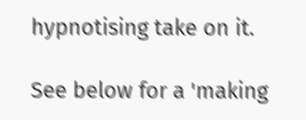hypnotising take on it.

See below for a 'making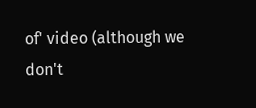of' video (although we don't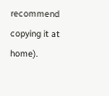recommend copying it at home).